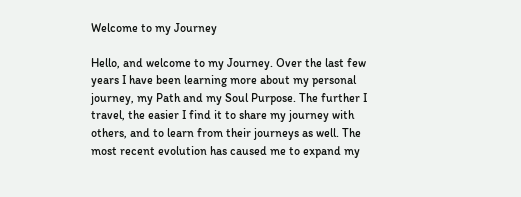Welcome to my Journey

Hello, and welcome to my Journey. Over the last few years I have been learning more about my personal journey, my Path and my Soul Purpose. The further I travel, the easier I find it to share my journey with others, and to learn from their journeys as well. The most recent evolution has caused me to expand my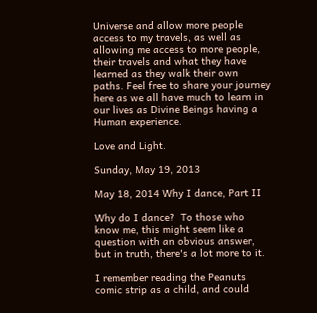Universe and allow more people access to my travels, as well as allowing me access to more people, their travels and what they have learned as they walk their own paths. Feel free to share your journey here as we all have much to learn in our lives as Divine Beings having a Human experience.

Love and Light.

Sunday, May 19, 2013

May 18, 2014 Why I dance, Part II

Why do I dance?  To those who know me, this might seem like a question with an obvious answer, but in truth, there's a lot more to it.

I remember reading the Peanuts comic strip as a child, and could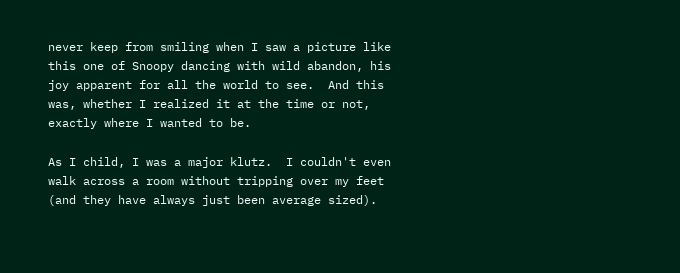never keep from smiling when I saw a picture like this one of Snoopy dancing with wild abandon, his joy apparent for all the world to see.  And this was, whether I realized it at the time or not, exactly where I wanted to be.

As I child, I was a major klutz.  I couldn't even walk across a room without tripping over my feet (and they have always just been average sized).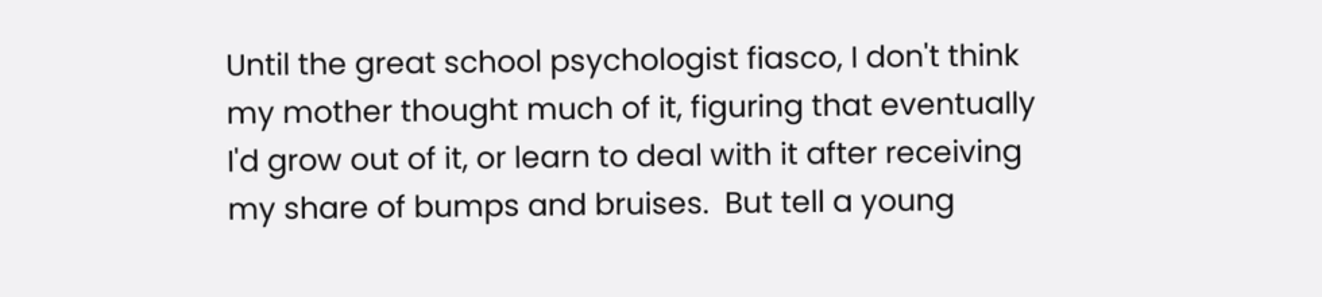Until the great school psychologist fiasco, I don't think my mother thought much of it, figuring that eventually I'd grow out of it, or learn to deal with it after receiving my share of bumps and bruises.  But tell a young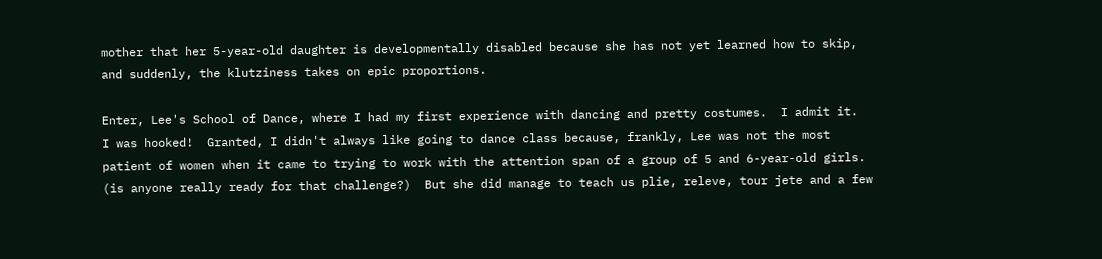mother that her 5-year-old daughter is developmentally disabled because she has not yet learned how to skip, and suddenly, the klutziness takes on epic proportions.

Enter, Lee's School of Dance, where I had my first experience with dancing and pretty costumes.  I admit it.  I was hooked!  Granted, I didn't always like going to dance class because, frankly, Lee was not the most patient of women when it came to trying to work with the attention span of a group of 5 and 6-year-old girls.  (is anyone really ready for that challenge?)  But she did manage to teach us plie, releve, tour jete and a few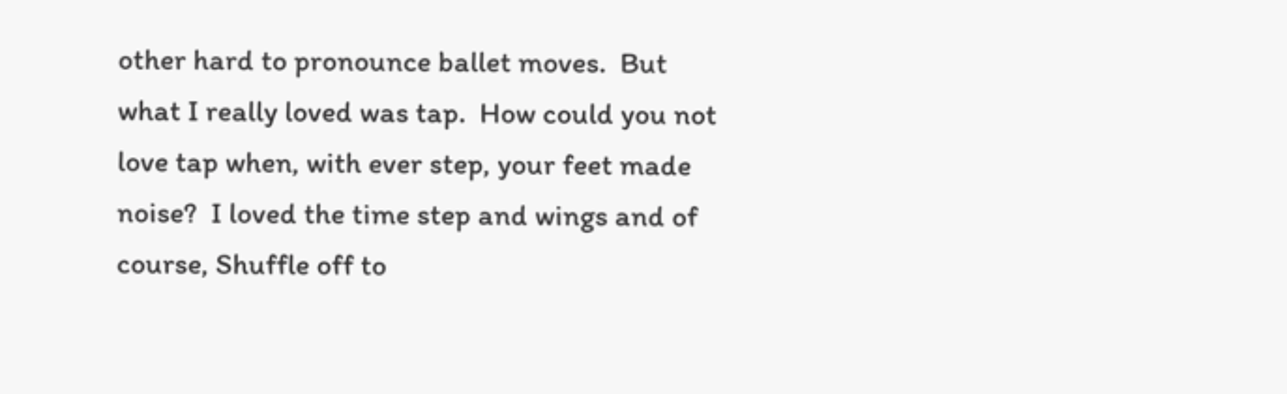other hard to pronounce ballet moves.  But what I really loved was tap.  How could you not love tap when, with ever step, your feet made noise?  I loved the time step and wings and of course, Shuffle off to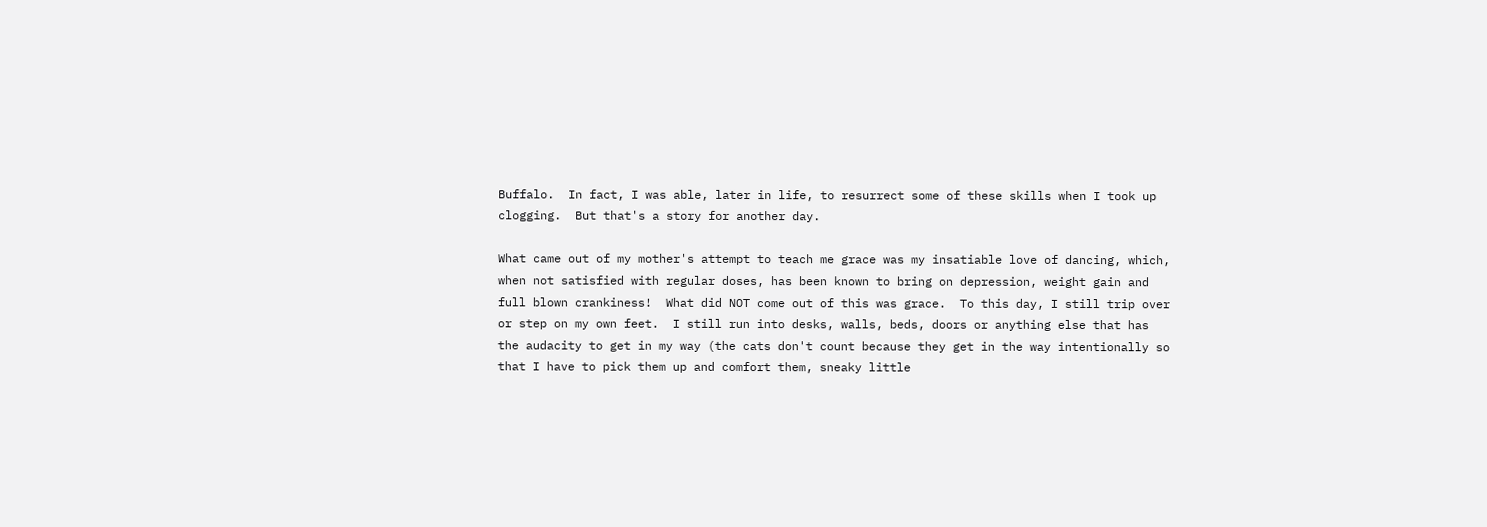Buffalo.  In fact, I was able, later in life, to resurrect some of these skills when I took up clogging.  But that's a story for another day.

What came out of my mother's attempt to teach me grace was my insatiable love of dancing, which, when not satisfied with regular doses, has been known to bring on depression, weight gain and full blown crankiness!  What did NOT come out of this was grace.  To this day, I still trip over or step on my own feet.  I still run into desks, walls, beds, doors or anything else that has the audacity to get in my way (the cats don't count because they get in the way intentionally so that I have to pick them up and comfort them, sneaky little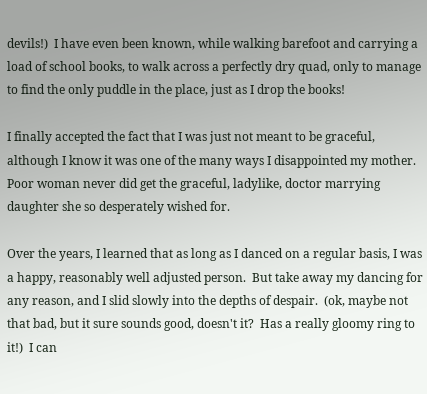devils!)  I have even been known, while walking barefoot and carrying a load of school books, to walk across a perfectly dry quad, only to manage to find the only puddle in the place, just as I drop the books!

I finally accepted the fact that I was just not meant to be graceful, although I know it was one of the many ways I disappointed my mother.  Poor woman never did get the graceful, ladylike, doctor marrying daughter she so desperately wished for.

Over the years, I learned that as long as I danced on a regular basis, I was a happy, reasonably well adjusted person.  But take away my dancing for any reason, and I slid slowly into the depths of despair.  (ok, maybe not that bad, but it sure sounds good, doesn't it?  Has a really gloomy ring to it!)  I can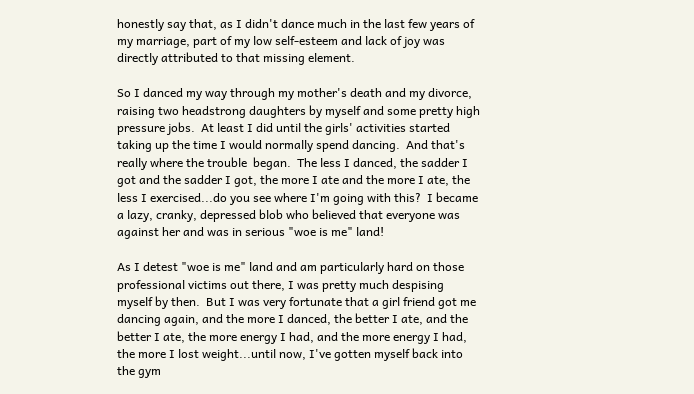honestly say that, as I didn't dance much in the last few years of my marriage, part of my low self-esteem and lack of joy was directly attributed to that missing element.

So I danced my way through my mother's death and my divorce, raising two headstrong daughters by myself and some pretty high pressure jobs.  At least I did until the girls' activities started taking up the time I would normally spend dancing.  And that's really where the trouble  began.  The less I danced, the sadder I got and the sadder I got, the more I ate and the more I ate, the less I exercised...do you see where I'm going with this?  I became a lazy, cranky, depressed blob who believed that everyone was against her and was in serious "woe is me" land!

As I detest "woe is me" land and am particularly hard on those professional victims out there, I was pretty much despising myself by then.  But I was very fortunate that a girl friend got me dancing again, and the more I danced, the better I ate, and the better I ate, the more energy I had, and the more energy I had, the more I lost weight...until now, I've gotten myself back into the gym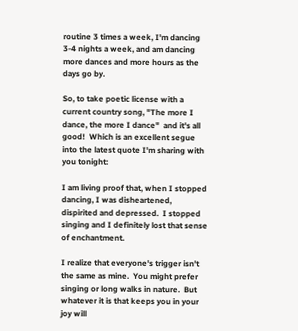routine 3 times a week, I'm dancing 3-4 nights a week, and am dancing more dances and more hours as the days go by.

So, to take poetic license with a current country song, "The more I dance, the more I dance"  and it's all good!  Which is an excellent segue into the latest quote I'm sharing with you tonight:

I am living proof that, when I stopped dancing, I was disheartened, dispirited and depressed.  I stopped singing and I definitely lost that sense of enchantment.

I realize that everyone's trigger isn't the same as mine.  You might prefer singing or long walks in nature.  But whatever it is that keeps you in your joy will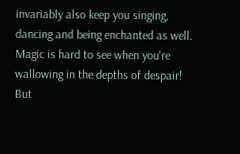invariably also keep you singing, dancing and being enchanted as well.  Magic is hard to see when you're wallowing in the depths of despair!  But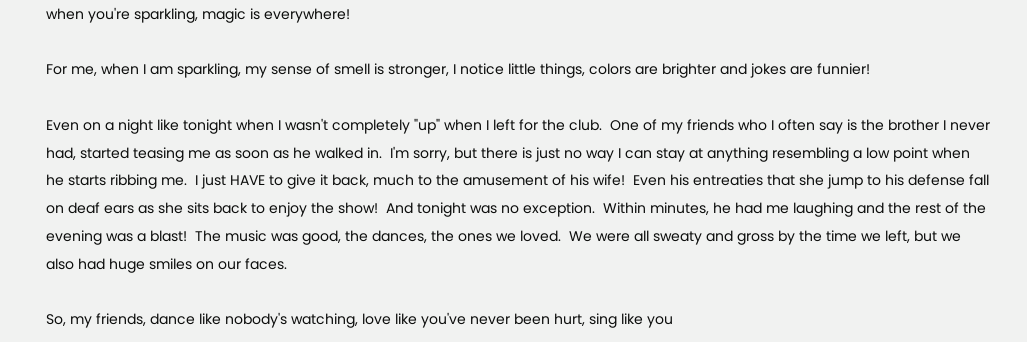when you're sparkling, magic is everywhere!

For me, when I am sparkling, my sense of smell is stronger, I notice little things, colors are brighter and jokes are funnier!

Even on a night like tonight when I wasn't completely "up" when I left for the club.  One of my friends who I often say is the brother I never had, started teasing me as soon as he walked in.  I'm sorry, but there is just no way I can stay at anything resembling a low point when he starts ribbing me.  I just HAVE to give it back, much to the amusement of his wife!  Even his entreaties that she jump to his defense fall on deaf ears as she sits back to enjoy the show!  And tonight was no exception.  Within minutes, he had me laughing and the rest of the evening was a blast!  The music was good, the dances, the ones we loved.  We were all sweaty and gross by the time we left, but we also had huge smiles on our faces.

So, my friends, dance like nobody's watching, love like you've never been hurt, sing like you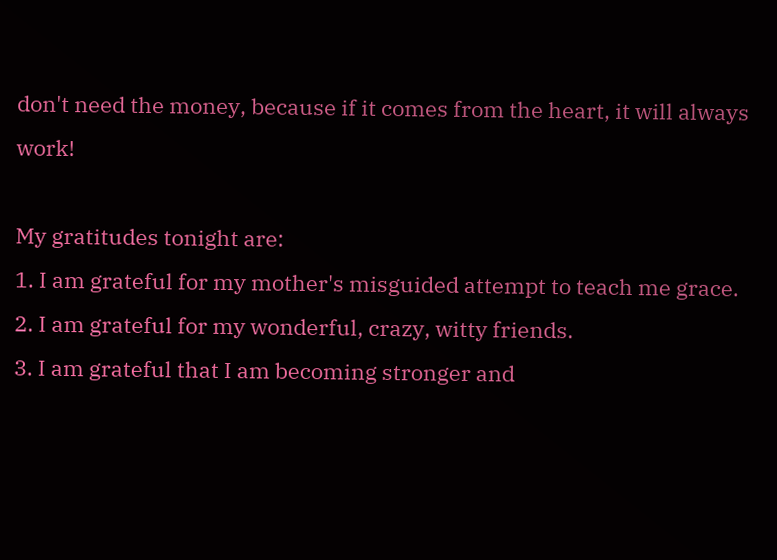don't need the money, because if it comes from the heart, it will always work!

My gratitudes tonight are:
1. I am grateful for my mother's misguided attempt to teach me grace.
2. I am grateful for my wonderful, crazy, witty friends.
3. I am grateful that I am becoming stronger and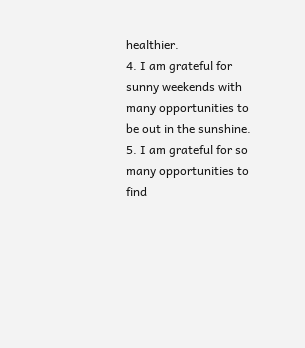healthier.
4. I am grateful for sunny weekends with many opportunities to be out in the sunshine.
5. I am grateful for so many opportunities to find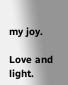my joy.

Love and light.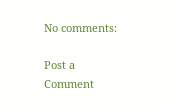No comments:

Post a Comment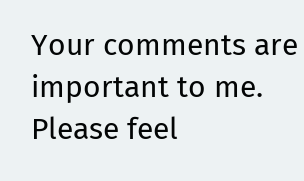Your comments are important to me. Please feel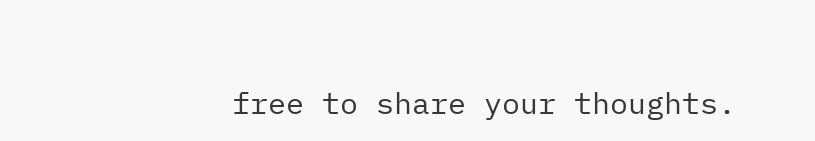free to share your thoughts.